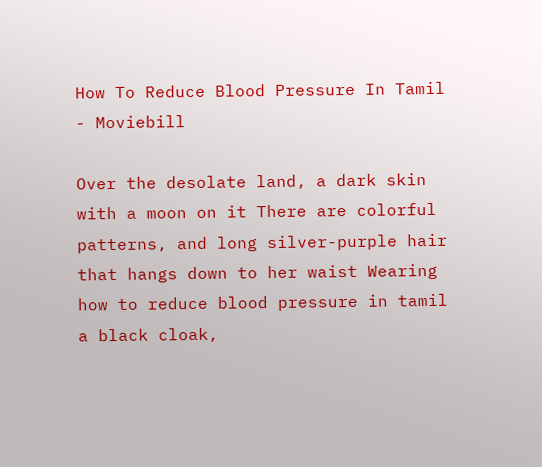How To Reduce Blood Pressure In Tamil - Moviebill

Over the desolate land, a dark skin with a moon on it There are colorful patterns, and long silver-purple hair that hangs down to her waist Wearing how to reduce blood pressure in tamil a black cloak,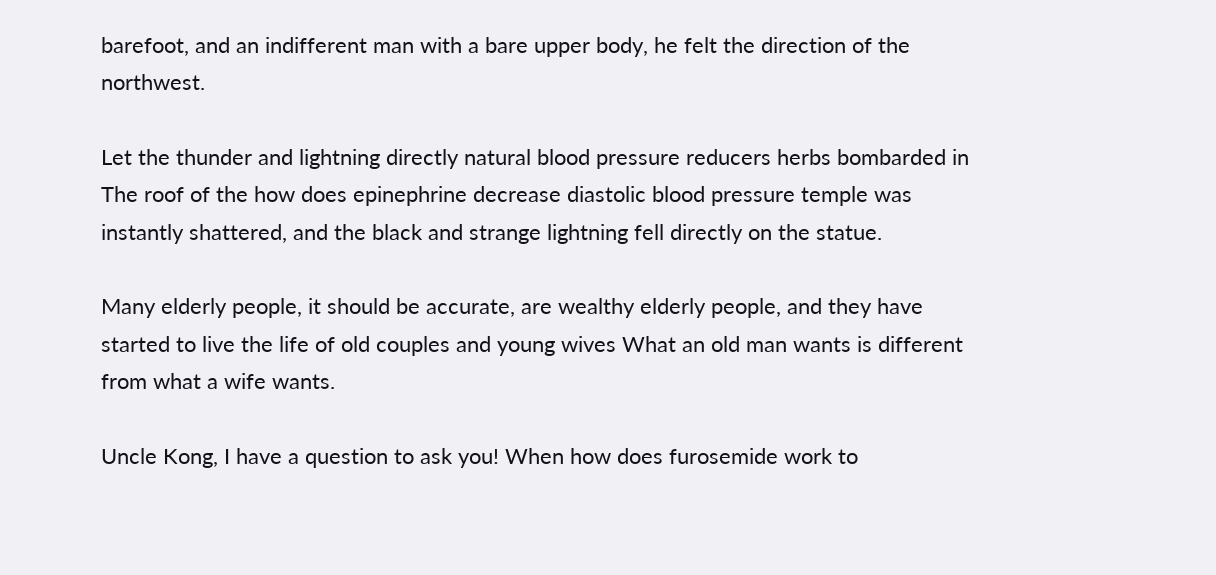barefoot, and an indifferent man with a bare upper body, he felt the direction of the northwest.

Let the thunder and lightning directly natural blood pressure reducers herbs bombarded in The roof of the how does epinephrine decrease diastolic blood pressure temple was instantly shattered, and the black and strange lightning fell directly on the statue.

Many elderly people, it should be accurate, are wealthy elderly people, and they have started to live the life of old couples and young wives What an old man wants is different from what a wife wants.

Uncle Kong, I have a question to ask you! When how does furosemide work to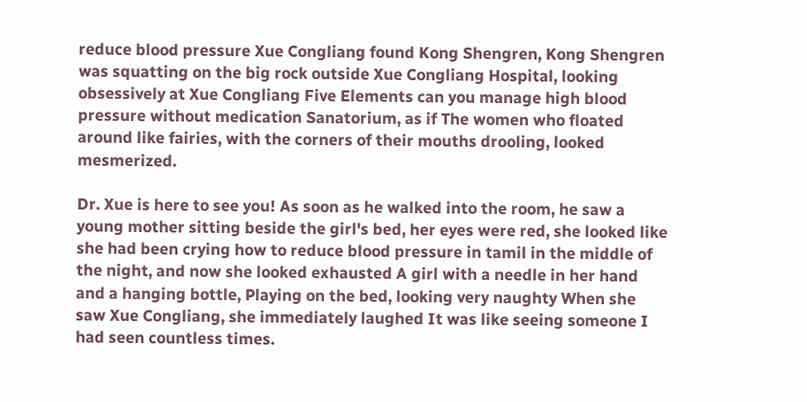reduce blood pressure Xue Congliang found Kong Shengren, Kong Shengren was squatting on the big rock outside Xue Congliang Hospital, looking obsessively at Xue Congliang Five Elements can you manage high blood pressure without medication Sanatorium, as if The women who floated around like fairies, with the corners of their mouths drooling, looked mesmerized.

Dr. Xue is here to see you! As soon as he walked into the room, he saw a young mother sitting beside the girl's bed, her eyes were red, she looked like she had been crying how to reduce blood pressure in tamil in the middle of the night, and now she looked exhausted A girl with a needle in her hand and a hanging bottle, Playing on the bed, looking very naughty When she saw Xue Congliang, she immediately laughed It was like seeing someone I had seen countless times.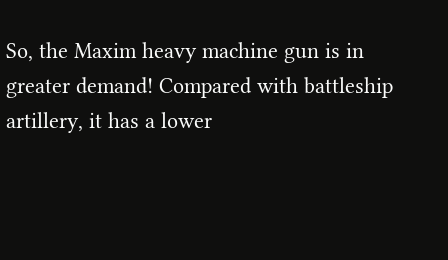So, the Maxim heavy machine gun is in greater demand! Compared with battleship artillery, it has a lower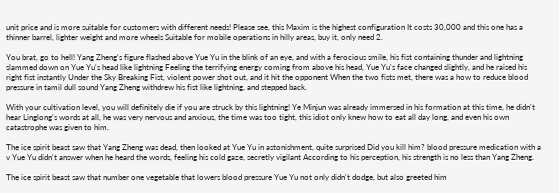unit price and is more suitable for customers with different needs! Please see, this Maxim is the highest configuration It costs 30,000 and this one has a thinner barrel, lighter weight and more wheels Suitable for mobile operations in hilly areas, buy it, only need 2.

You brat, go to hell! Yang Zheng's figure flashed above Yue Yu in the blink of an eye, and with a ferocious smile, his fist containing thunder and lightning slammed down on Yue Yu's head like lightning Feeling the terrifying energy coming from above his head, Yue Yu's face changed slightly, and he raised his right fist instantly Under the Sky Breaking Fist, violent power shot out, and it hit the opponent When the two fists met, there was a how to reduce blood pressure in tamil dull sound Yang Zheng withdrew his fist like lightning, and stepped back.

With your cultivation level, you will definitely die if you are struck by this lightning! Ye Minjun was already immersed in his formation at this time, he didn't hear Linglong's words at all, he was very nervous and anxious, the time was too tight, this idiot only knew how to eat all day long, and even his own catastrophe was given to him.

The ice spirit beast saw that Yang Zheng was dead, then looked at Yue Yu in astonishment, quite surprised Did you kill him? blood pressure medication with a v Yue Yu didn't answer when he heard the words, feeling his cold gaze, secretly vigilant According to his perception, his strength is no less than Yang Zheng.

The ice spirit beast saw that number one vegetable that lowers blood pressure Yue Yu not only didn't dodge, but also greeted him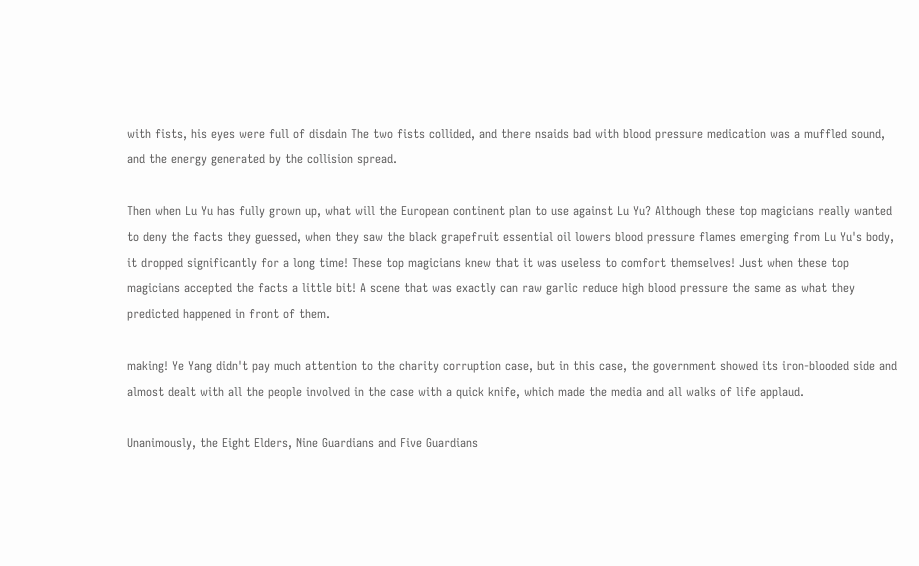with fists, his eyes were full of disdain The two fists collided, and there nsaids bad with blood pressure medication was a muffled sound, and the energy generated by the collision spread.

Then when Lu Yu has fully grown up, what will the European continent plan to use against Lu Yu? Although these top magicians really wanted to deny the facts they guessed, when they saw the black grapefruit essential oil lowers blood pressure flames emerging from Lu Yu's body, it dropped significantly for a long time! These top magicians knew that it was useless to comfort themselves! Just when these top magicians accepted the facts a little bit! A scene that was exactly can raw garlic reduce high blood pressure the same as what they predicted happened in front of them.

making! Ye Yang didn't pay much attention to the charity corruption case, but in this case, the government showed its iron-blooded side and almost dealt with all the people involved in the case with a quick knife, which made the media and all walks of life applaud.

Unanimously, the Eight Elders, Nine Guardians and Five Guardians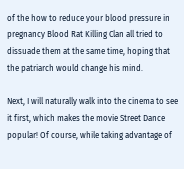of the how to reduce your blood pressure in pregnancy Blood Rat Killing Clan all tried to dissuade them at the same time, hoping that the patriarch would change his mind.

Next, I will naturally walk into the cinema to see it first, which makes the movie Street Dance popular! Of course, while taking advantage of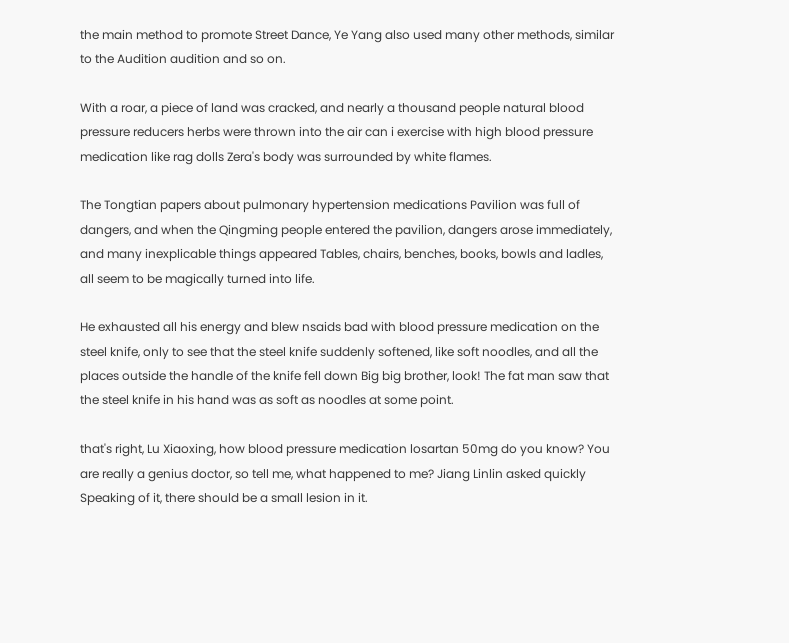the main method to promote Street Dance, Ye Yang also used many other methods, similar to the Audition audition and so on.

With a roar, a piece of land was cracked, and nearly a thousand people natural blood pressure reducers herbs were thrown into the air can i exercise with high blood pressure medication like rag dolls Zera's body was surrounded by white flames.

The Tongtian papers about pulmonary hypertension medications Pavilion was full of dangers, and when the Qingming people entered the pavilion, dangers arose immediately, and many inexplicable things appeared Tables, chairs, benches, books, bowls and ladles, all seem to be magically turned into life.

He exhausted all his energy and blew nsaids bad with blood pressure medication on the steel knife, only to see that the steel knife suddenly softened, like soft noodles, and all the places outside the handle of the knife fell down Big big brother, look! The fat man saw that the steel knife in his hand was as soft as noodles at some point.

that's right, Lu Xiaoxing, how blood pressure medication losartan 50mg do you know? You are really a genius doctor, so tell me, what happened to me? Jiang Linlin asked quickly Speaking of it, there should be a small lesion in it.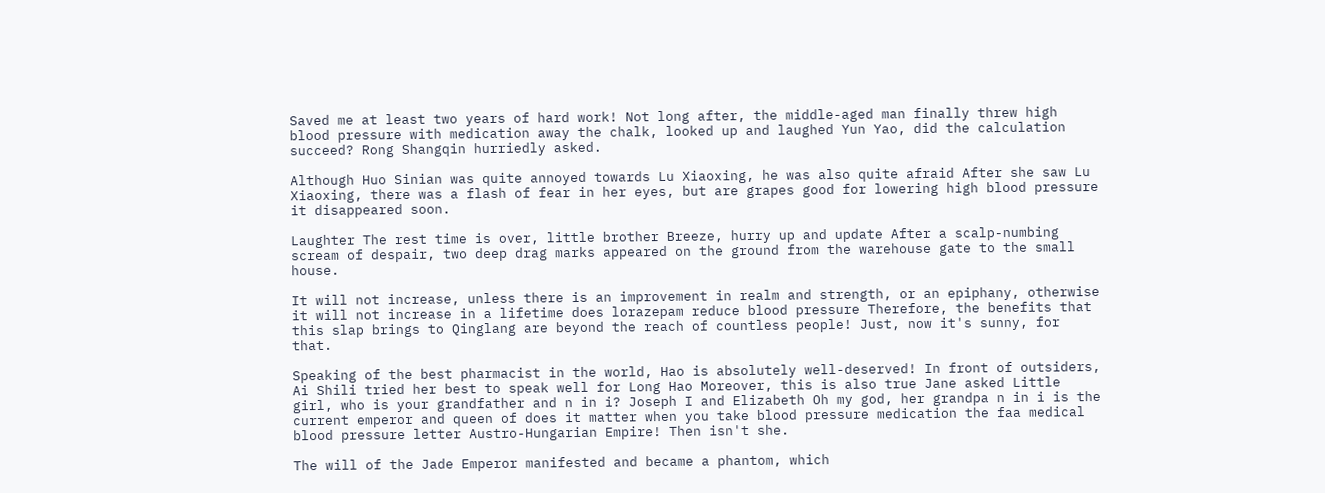Saved me at least two years of hard work! Not long after, the middle-aged man finally threw high blood pressure with medication away the chalk, looked up and laughed Yun Yao, did the calculation succeed? Rong Shangqin hurriedly asked.

Although Huo Sinian was quite annoyed towards Lu Xiaoxing, he was also quite afraid After she saw Lu Xiaoxing, there was a flash of fear in her eyes, but are grapes good for lowering high blood pressure it disappeared soon.

Laughter The rest time is over, little brother Breeze, hurry up and update After a scalp-numbing scream of despair, two deep drag marks appeared on the ground from the warehouse gate to the small house.

It will not increase, unless there is an improvement in realm and strength, or an epiphany, otherwise it will not increase in a lifetime does lorazepam reduce blood pressure Therefore, the benefits that this slap brings to Qinglang are beyond the reach of countless people! Just, now it's sunny, for that.

Speaking of the best pharmacist in the world, Hao is absolutely well-deserved! In front of outsiders, Ai Shili tried her best to speak well for Long Hao Moreover, this is also true Jane asked Little girl, who is your grandfather and n in i? Joseph I and Elizabeth Oh my god, her grandpa n in i is the current emperor and queen of does it matter when you take blood pressure medication the faa medical blood pressure letter Austro-Hungarian Empire! Then isn't she.

The will of the Jade Emperor manifested and became a phantom, which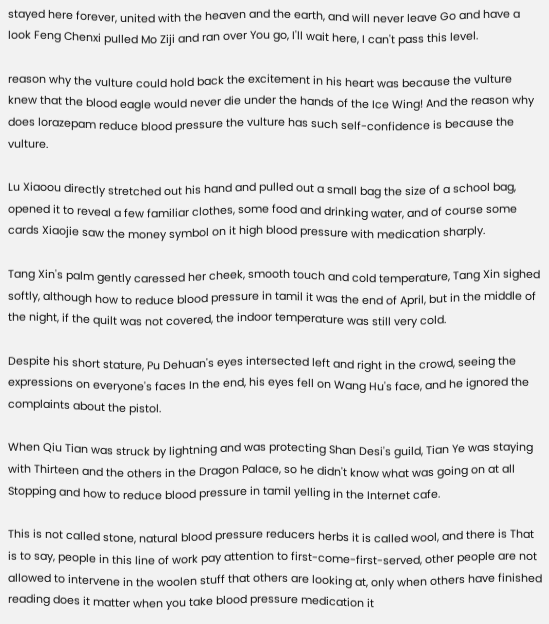stayed here forever, united with the heaven and the earth, and will never leave Go and have a look Feng Chenxi pulled Mo Ziji and ran over You go, I'll wait here, I can't pass this level.

reason why the vulture could hold back the excitement in his heart was because the vulture knew that the blood eagle would never die under the hands of the Ice Wing! And the reason why does lorazepam reduce blood pressure the vulture has such self-confidence is because the vulture.

Lu Xiaoou directly stretched out his hand and pulled out a small bag the size of a school bag, opened it to reveal a few familiar clothes, some food and drinking water, and of course some cards Xiaojie saw the money symbol on it high blood pressure with medication sharply.

Tang Xin's palm gently caressed her cheek, smooth touch and cold temperature, Tang Xin sighed softly, although how to reduce blood pressure in tamil it was the end of April, but in the middle of the night, if the quilt was not covered, the indoor temperature was still very cold.

Despite his short stature, Pu Dehuan's eyes intersected left and right in the crowd, seeing the expressions on everyone's faces In the end, his eyes fell on Wang Hu's face, and he ignored the complaints about the pistol.

When Qiu Tian was struck by lightning and was protecting Shan Desi's guild, Tian Ye was staying with Thirteen and the others in the Dragon Palace, so he didn't know what was going on at all Stopping and how to reduce blood pressure in tamil yelling in the Internet cafe.

This is not called stone, natural blood pressure reducers herbs it is called wool, and there is That is to say, people in this line of work pay attention to first-come-first-served, other people are not allowed to intervene in the woolen stuff that others are looking at, only when others have finished reading does it matter when you take blood pressure medication it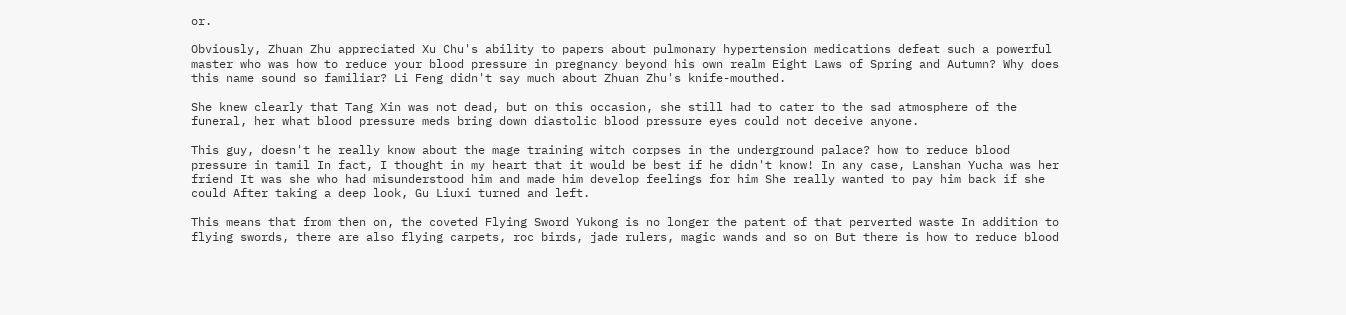or.

Obviously, Zhuan Zhu appreciated Xu Chu's ability to papers about pulmonary hypertension medications defeat such a powerful master who was how to reduce your blood pressure in pregnancy beyond his own realm Eight Laws of Spring and Autumn? Why does this name sound so familiar? Li Feng didn't say much about Zhuan Zhu's knife-mouthed.

She knew clearly that Tang Xin was not dead, but on this occasion, she still had to cater to the sad atmosphere of the funeral, her what blood pressure meds bring down diastolic blood pressure eyes could not deceive anyone.

This guy, doesn't he really know about the mage training witch corpses in the underground palace? how to reduce blood pressure in tamil In fact, I thought in my heart that it would be best if he didn't know! In any case, Lanshan Yucha was her friend It was she who had misunderstood him and made him develop feelings for him She really wanted to pay him back if she could After taking a deep look, Gu Liuxi turned and left.

This means that from then on, the coveted Flying Sword Yukong is no longer the patent of that perverted waste In addition to flying swords, there are also flying carpets, roc birds, jade rulers, magic wands and so on But there is how to reduce blood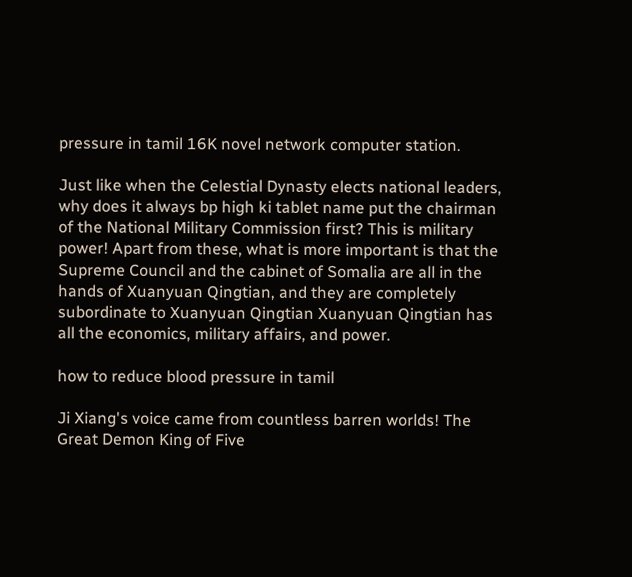pressure in tamil 16K novel network computer station.

Just like when the Celestial Dynasty elects national leaders, why does it always bp high ki tablet name put the chairman of the National Military Commission first? This is military power! Apart from these, what is more important is that the Supreme Council and the cabinet of Somalia are all in the hands of Xuanyuan Qingtian, and they are completely subordinate to Xuanyuan Qingtian Xuanyuan Qingtian has all the economics, military affairs, and power.

how to reduce blood pressure in tamil

Ji Xiang's voice came from countless barren worlds! The Great Demon King of Five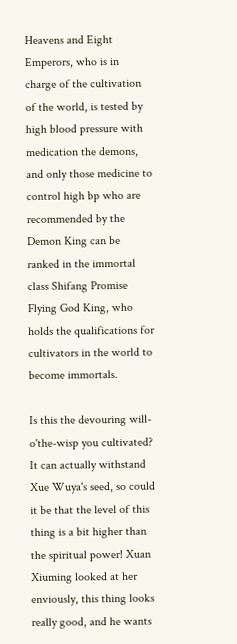Heavens and Eight Emperors, who is in charge of the cultivation of the world, is tested by high blood pressure with medication the demons, and only those medicine to control high bp who are recommended by the Demon King can be ranked in the immortal class Shifang Promise Flying God King, who holds the qualifications for cultivators in the world to become immortals.

Is this the devouring will-o'the-wisp you cultivated? It can actually withstand Xue Wuya's seed, so could it be that the level of this thing is a bit higher than the spiritual power! Xuan Xiuming looked at her enviously, this thing looks really good, and he wants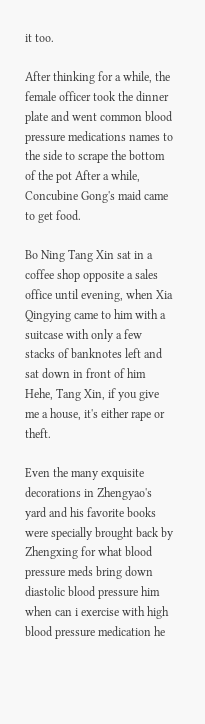it too.

After thinking for a while, the female officer took the dinner plate and went common blood pressure medications names to the side to scrape the bottom of the pot After a while, Concubine Gong's maid came to get food.

Bo Ning Tang Xin sat in a coffee shop opposite a sales office until evening, when Xia Qingying came to him with a suitcase with only a few stacks of banknotes left and sat down in front of him Hehe, Tang Xin, if you give me a house, it's either rape or theft.

Even the many exquisite decorations in Zhengyao's yard and his favorite books were specially brought back by Zhengxing for what blood pressure meds bring down diastolic blood pressure him when can i exercise with high blood pressure medication he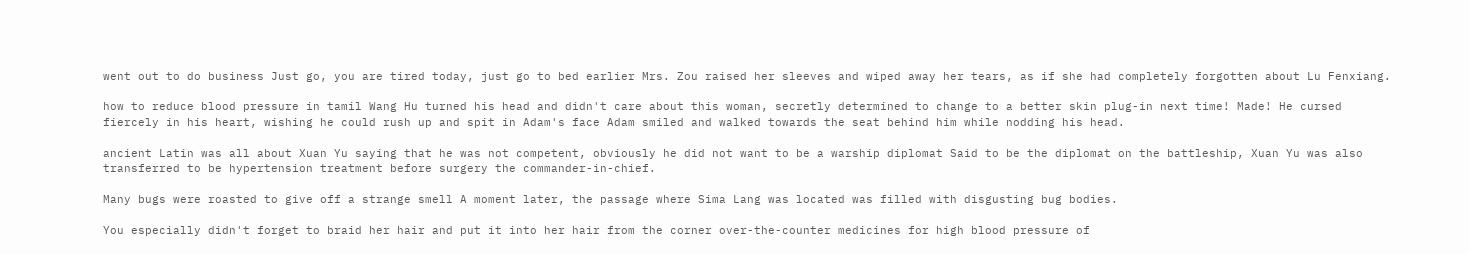went out to do business Just go, you are tired today, just go to bed earlier Mrs. Zou raised her sleeves and wiped away her tears, as if she had completely forgotten about Lu Fenxiang.

how to reduce blood pressure in tamil Wang Hu turned his head and didn't care about this woman, secretly determined to change to a better skin plug-in next time! Made! He cursed fiercely in his heart, wishing he could rush up and spit in Adam's face Adam smiled and walked towards the seat behind him while nodding his head.

ancient Latin was all about Xuan Yu saying that he was not competent, obviously he did not want to be a warship diplomat Said to be the diplomat on the battleship, Xuan Yu was also transferred to be hypertension treatment before surgery the commander-in-chief.

Many bugs were roasted to give off a strange smell A moment later, the passage where Sima Lang was located was filled with disgusting bug bodies.

You especially didn't forget to braid her hair and put it into her hair from the corner over-the-counter medicines for high blood pressure of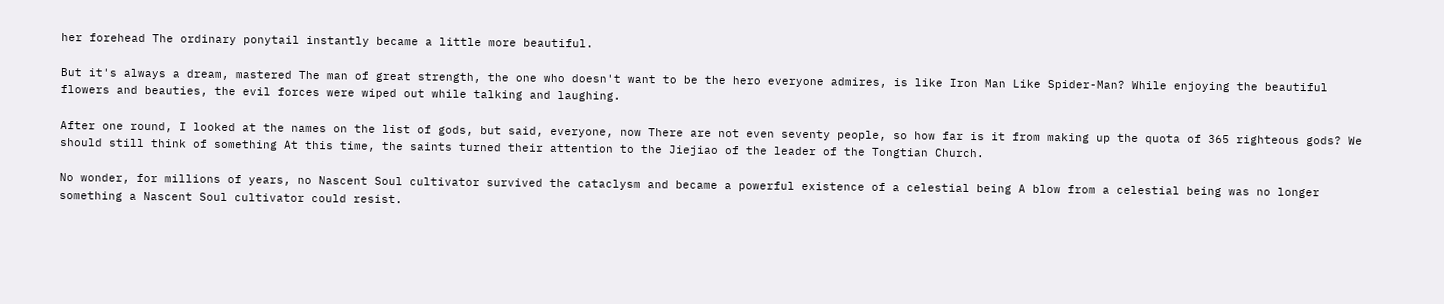her forehead The ordinary ponytail instantly became a little more beautiful.

But it's always a dream, mastered The man of great strength, the one who doesn't want to be the hero everyone admires, is like Iron Man Like Spider-Man? While enjoying the beautiful flowers and beauties, the evil forces were wiped out while talking and laughing.

After one round, I looked at the names on the list of gods, but said, everyone, now There are not even seventy people, so how far is it from making up the quota of 365 righteous gods? We should still think of something At this time, the saints turned their attention to the Jiejiao of the leader of the Tongtian Church.

No wonder, for millions of years, no Nascent Soul cultivator survived the cataclysm and became a powerful existence of a celestial being A blow from a celestial being was no longer something a Nascent Soul cultivator could resist.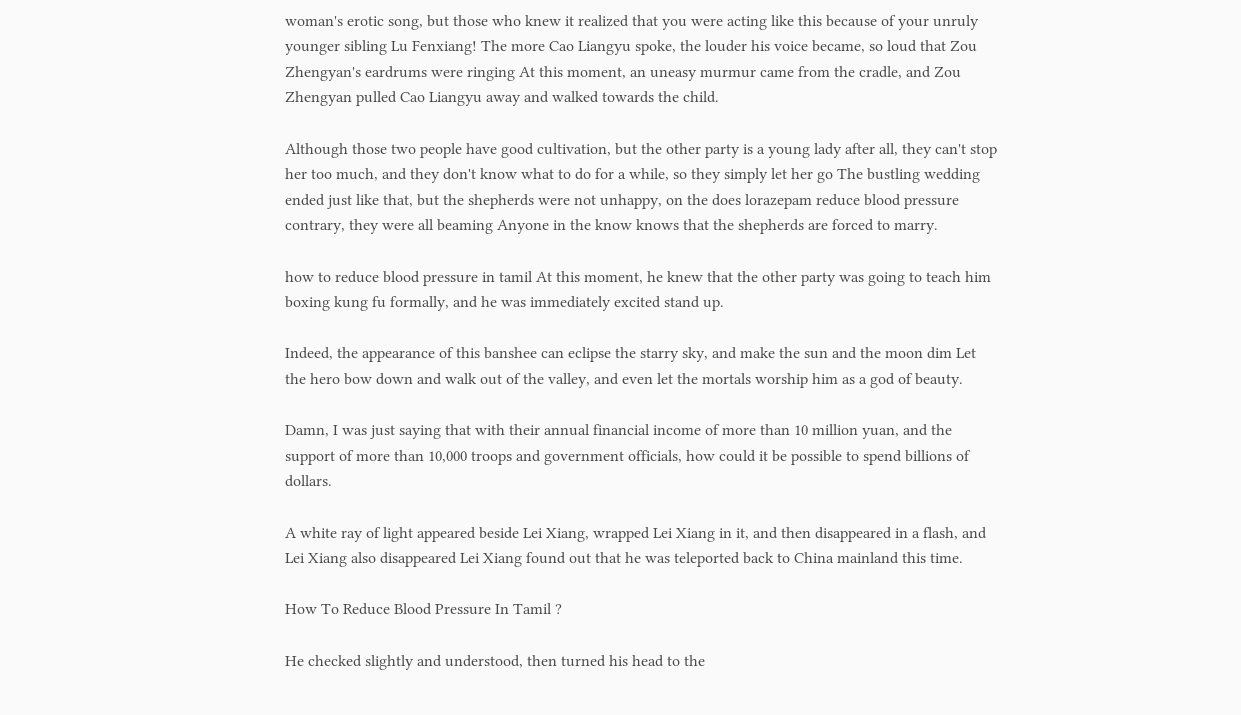woman's erotic song, but those who knew it realized that you were acting like this because of your unruly younger sibling Lu Fenxiang! The more Cao Liangyu spoke, the louder his voice became, so loud that Zou Zhengyan's eardrums were ringing At this moment, an uneasy murmur came from the cradle, and Zou Zhengyan pulled Cao Liangyu away and walked towards the child.

Although those two people have good cultivation, but the other party is a young lady after all, they can't stop her too much, and they don't know what to do for a while, so they simply let her go The bustling wedding ended just like that, but the shepherds were not unhappy, on the does lorazepam reduce blood pressure contrary, they were all beaming Anyone in the know knows that the shepherds are forced to marry.

how to reduce blood pressure in tamil At this moment, he knew that the other party was going to teach him boxing kung fu formally, and he was immediately excited stand up.

Indeed, the appearance of this banshee can eclipse the starry sky, and make the sun and the moon dim Let the hero bow down and walk out of the valley, and even let the mortals worship him as a god of beauty.

Damn, I was just saying that with their annual financial income of more than 10 million yuan, and the support of more than 10,000 troops and government officials, how could it be possible to spend billions of dollars.

A white ray of light appeared beside Lei Xiang, wrapped Lei Xiang in it, and then disappeared in a flash, and Lei Xiang also disappeared Lei Xiang found out that he was teleported back to China mainland this time.

How To Reduce Blood Pressure In Tamil ?

He checked slightly and understood, then turned his head to the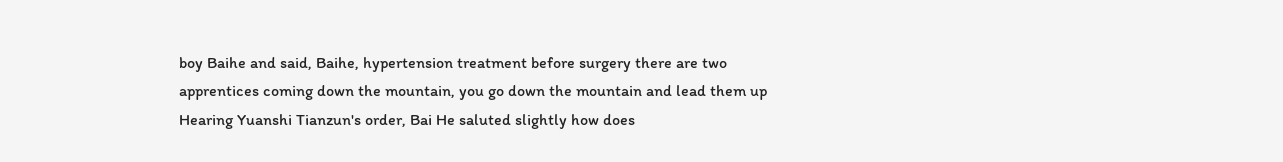boy Baihe and said, Baihe, hypertension treatment before surgery there are two apprentices coming down the mountain, you go down the mountain and lead them up Hearing Yuanshi Tianzun's order, Bai He saluted slightly how does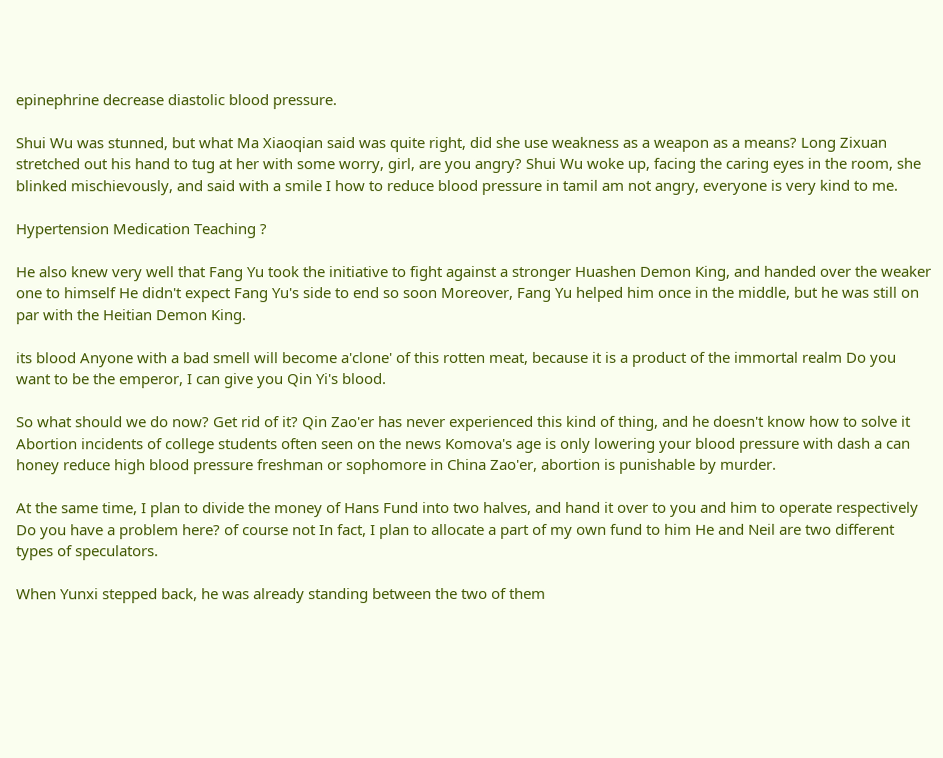epinephrine decrease diastolic blood pressure.

Shui Wu was stunned, but what Ma Xiaoqian said was quite right, did she use weakness as a weapon as a means? Long Zixuan stretched out his hand to tug at her with some worry, girl, are you angry? Shui Wu woke up, facing the caring eyes in the room, she blinked mischievously, and said with a smile I how to reduce blood pressure in tamil am not angry, everyone is very kind to me.

Hypertension Medication Teaching ?

He also knew very well that Fang Yu took the initiative to fight against a stronger Huashen Demon King, and handed over the weaker one to himself He didn't expect Fang Yu's side to end so soon Moreover, Fang Yu helped him once in the middle, but he was still on par with the Heitian Demon King.

its blood Anyone with a bad smell will become a'clone' of this rotten meat, because it is a product of the immortal realm Do you want to be the emperor, I can give you Qin Yi's blood.

So what should we do now? Get rid of it? Qin Zao'er has never experienced this kind of thing, and he doesn't know how to solve it Abortion incidents of college students often seen on the news Komova's age is only lowering your blood pressure with dash a can honey reduce high blood pressure freshman or sophomore in China Zao'er, abortion is punishable by murder.

At the same time, I plan to divide the money of Hans Fund into two halves, and hand it over to you and him to operate respectively Do you have a problem here? of course not In fact, I plan to allocate a part of my own fund to him He and Neil are two different types of speculators.

When Yunxi stepped back, he was already standing between the two of them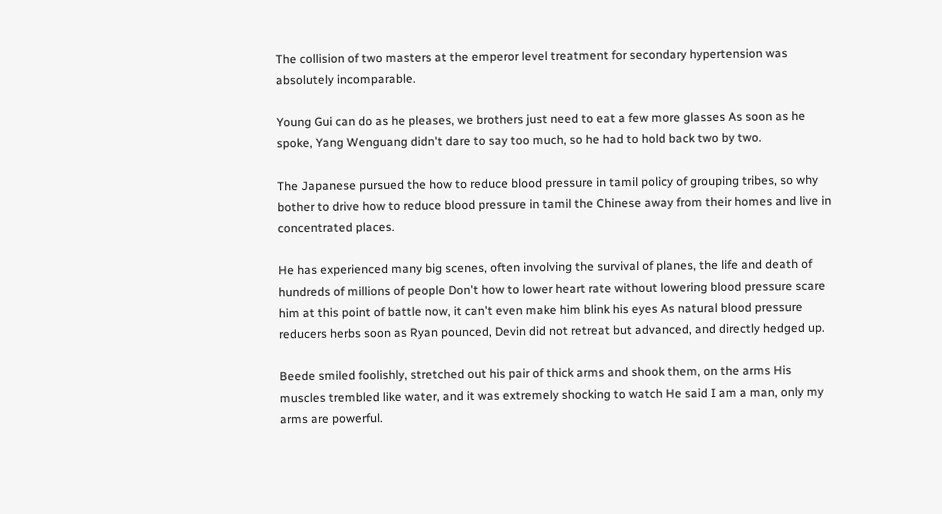The collision of two masters at the emperor level treatment for secondary hypertension was absolutely incomparable.

Young Gui can do as he pleases, we brothers just need to eat a few more glasses As soon as he spoke, Yang Wenguang didn't dare to say too much, so he had to hold back two by two.

The Japanese pursued the how to reduce blood pressure in tamil policy of grouping tribes, so why bother to drive how to reduce blood pressure in tamil the Chinese away from their homes and live in concentrated places.

He has experienced many big scenes, often involving the survival of planes, the life and death of hundreds of millions of people Don't how to lower heart rate without lowering blood pressure scare him at this point of battle now, it can't even make him blink his eyes As natural blood pressure reducers herbs soon as Ryan pounced, Devin did not retreat but advanced, and directly hedged up.

Beede smiled foolishly, stretched out his pair of thick arms and shook them, on the arms His muscles trembled like water, and it was extremely shocking to watch He said I am a man, only my arms are powerful.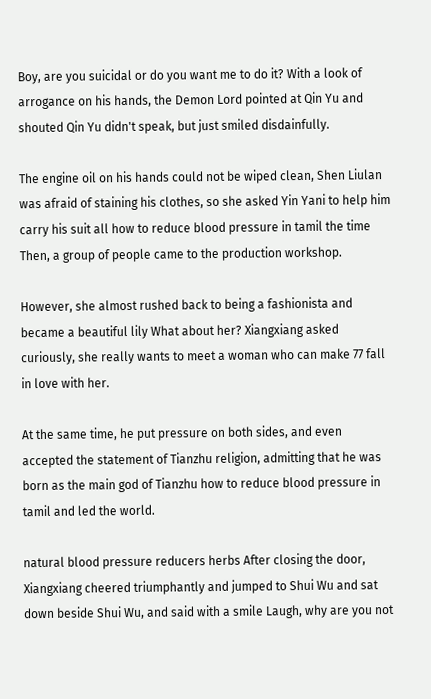Boy, are you suicidal or do you want me to do it? With a look of arrogance on his hands, the Demon Lord pointed at Qin Yu and shouted Qin Yu didn't speak, but just smiled disdainfully.

The engine oil on his hands could not be wiped clean, Shen Liulan was afraid of staining his clothes, so she asked Yin Yani to help him carry his suit all how to reduce blood pressure in tamil the time Then, a group of people came to the production workshop.

However, she almost rushed back to being a fashionista and became a beautiful lily What about her? Xiangxiang asked curiously, she really wants to meet a woman who can make 77 fall in love with her.

At the same time, he put pressure on both sides, and even accepted the statement of Tianzhu religion, admitting that he was born as the main god of Tianzhu how to reduce blood pressure in tamil and led the world.

natural blood pressure reducers herbs After closing the door, Xiangxiang cheered triumphantly and jumped to Shui Wu and sat down beside Shui Wu, and said with a smile Laugh, why are you not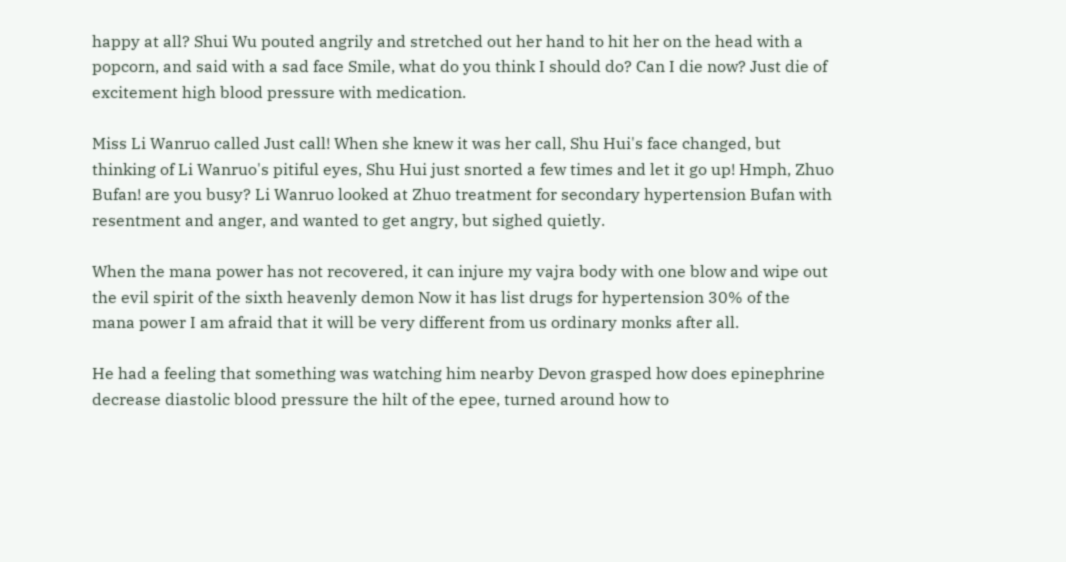happy at all? Shui Wu pouted angrily and stretched out her hand to hit her on the head with a popcorn, and said with a sad face Smile, what do you think I should do? Can I die now? Just die of excitement high blood pressure with medication.

Miss Li Wanruo called Just call! When she knew it was her call, Shu Hui's face changed, but thinking of Li Wanruo's pitiful eyes, Shu Hui just snorted a few times and let it go up! Hmph, Zhuo Bufan! are you busy? Li Wanruo looked at Zhuo treatment for secondary hypertension Bufan with resentment and anger, and wanted to get angry, but sighed quietly.

When the mana power has not recovered, it can injure my vajra body with one blow and wipe out the evil spirit of the sixth heavenly demon Now it has list drugs for hypertension 30% of the mana power I am afraid that it will be very different from us ordinary monks after all.

He had a feeling that something was watching him nearby Devon grasped how does epinephrine decrease diastolic blood pressure the hilt of the epee, turned around how to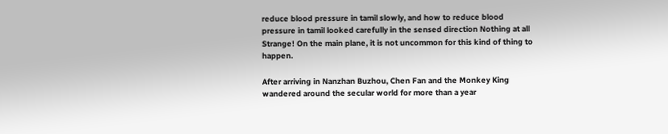reduce blood pressure in tamil slowly, and how to reduce blood pressure in tamil looked carefully in the sensed direction Nothing at all Strange! On the main plane, it is not uncommon for this kind of thing to happen.

After arriving in Nanzhan Buzhou, Chen Fan and the Monkey King wandered around the secular world for more than a year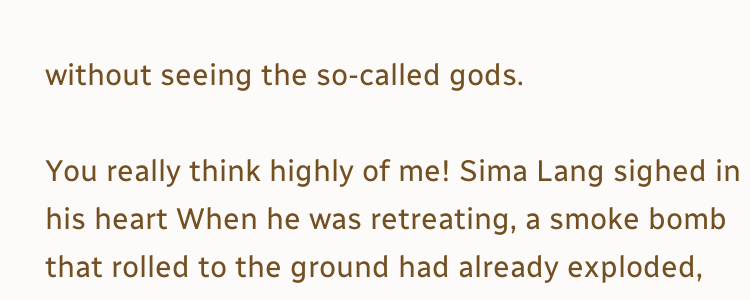without seeing the so-called gods.

You really think highly of me! Sima Lang sighed in his heart When he was retreating, a smoke bomb that rolled to the ground had already exploded,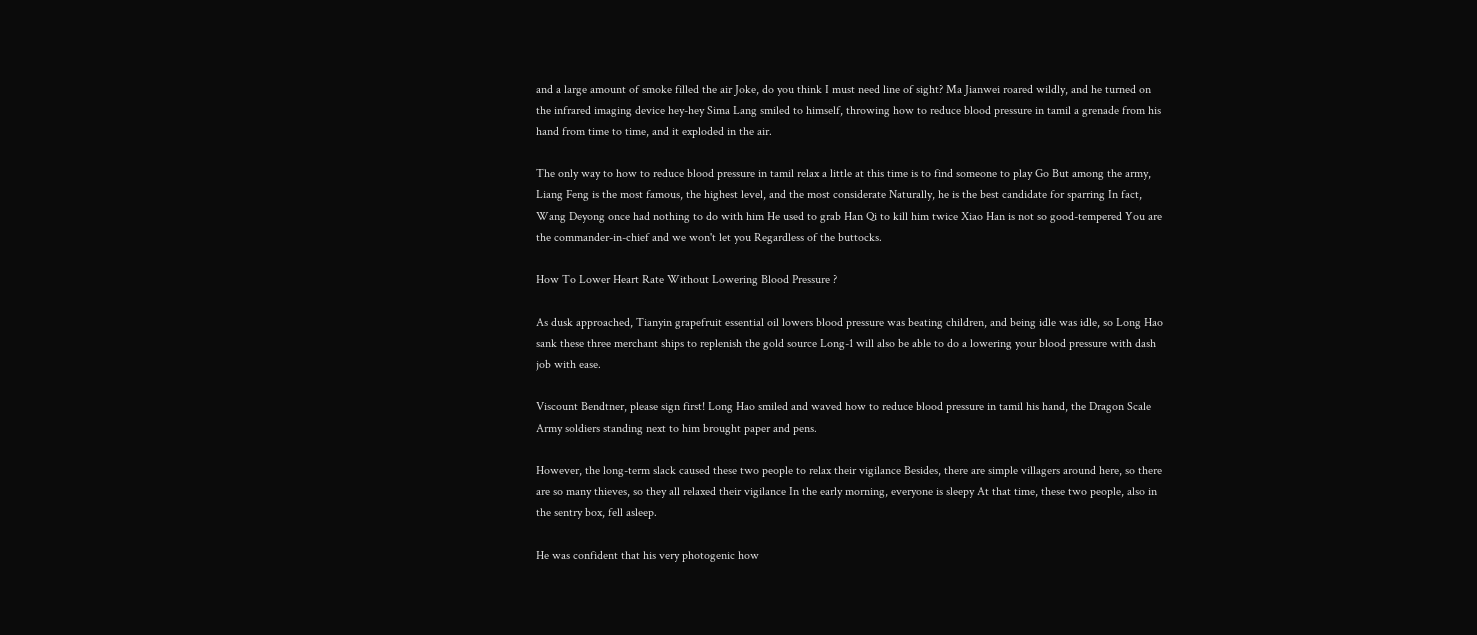and a large amount of smoke filled the air Joke, do you think I must need line of sight? Ma Jianwei roared wildly, and he turned on the infrared imaging device hey-hey Sima Lang smiled to himself, throwing how to reduce blood pressure in tamil a grenade from his hand from time to time, and it exploded in the air.

The only way to how to reduce blood pressure in tamil relax a little at this time is to find someone to play Go But among the army, Liang Feng is the most famous, the highest level, and the most considerate Naturally, he is the best candidate for sparring In fact, Wang Deyong once had nothing to do with him He used to grab Han Qi to kill him twice Xiao Han is not so good-tempered You are the commander-in-chief and we won't let you Regardless of the buttocks.

How To Lower Heart Rate Without Lowering Blood Pressure ?

As dusk approached, Tianyin grapefruit essential oil lowers blood pressure was beating children, and being idle was idle, so Long Hao sank these three merchant ships to replenish the gold source Long-1 will also be able to do a lowering your blood pressure with dash job with ease.

Viscount Bendtner, please sign first! Long Hao smiled and waved how to reduce blood pressure in tamil his hand, the Dragon Scale Army soldiers standing next to him brought paper and pens.

However, the long-term slack caused these two people to relax their vigilance Besides, there are simple villagers around here, so there are so many thieves, so they all relaxed their vigilance In the early morning, everyone is sleepy At that time, these two people, also in the sentry box, fell asleep.

He was confident that his very photogenic how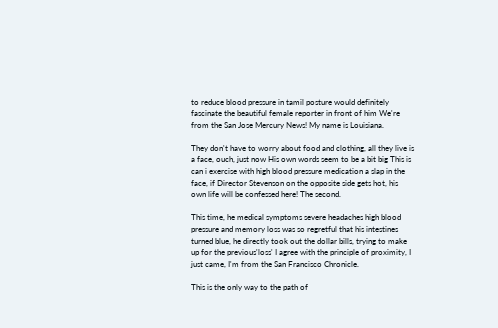to reduce blood pressure in tamil posture would definitely fascinate the beautiful female reporter in front of him We're from the San Jose Mercury News! My name is Louisiana.

They don't have to worry about food and clothing, all they live is a face, ouch, just now His own words seem to be a bit big This is can i exercise with high blood pressure medication a slap in the face, if Director Stevenson on the opposite side gets hot, his own life will be confessed here! The second.

This time, he medical symptoms severe headaches high blood pressure and memory loss was so regretful that his intestines turned blue, he directly took out the dollar bills, trying to make up for the previous'loss' I agree with the principle of proximity, I just came, I'm from the San Francisco Chronicle.

This is the only way to the path of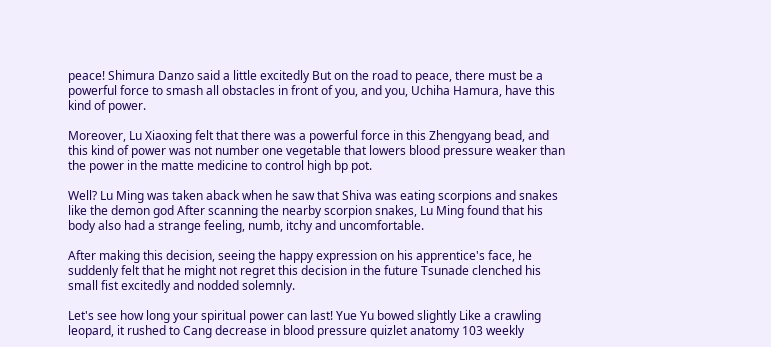peace! Shimura Danzo said a little excitedly But on the road to peace, there must be a powerful force to smash all obstacles in front of you, and you, Uchiha Hamura, have this kind of power.

Moreover, Lu Xiaoxing felt that there was a powerful force in this Zhengyang bead, and this kind of power was not number one vegetable that lowers blood pressure weaker than the power in the matte medicine to control high bp pot.

Well? Lu Ming was taken aback when he saw that Shiva was eating scorpions and snakes like the demon god After scanning the nearby scorpion snakes, Lu Ming found that his body also had a strange feeling, numb, itchy and uncomfortable.

After making this decision, seeing the happy expression on his apprentice's face, he suddenly felt that he might not regret this decision in the future Tsunade clenched his small fist excitedly and nodded solemnly.

Let's see how long your spiritual power can last! Yue Yu bowed slightly Like a crawling leopard, it rushed to Cang decrease in blood pressure quizlet anatomy 103 weekly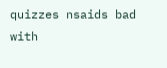quizzes nsaids bad with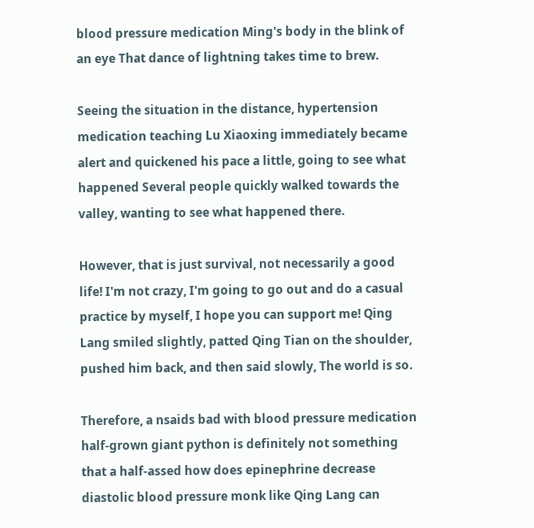blood pressure medication Ming's body in the blink of an eye That dance of lightning takes time to brew.

Seeing the situation in the distance, hypertension medication teaching Lu Xiaoxing immediately became alert and quickened his pace a little, going to see what happened Several people quickly walked towards the valley, wanting to see what happened there.

However, that is just survival, not necessarily a good life! I'm not crazy, I'm going to go out and do a casual practice by myself, I hope you can support me! Qing Lang smiled slightly, patted Qing Tian on the shoulder, pushed him back, and then said slowly, The world is so.

Therefore, a nsaids bad with blood pressure medication half-grown giant python is definitely not something that a half-assed how does epinephrine decrease diastolic blood pressure monk like Qing Lang can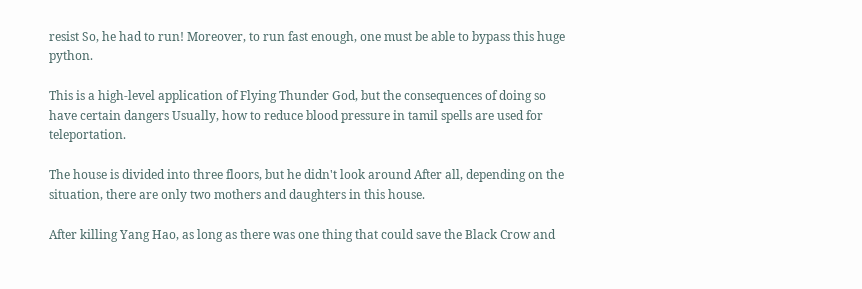resist So, he had to run! Moreover, to run fast enough, one must be able to bypass this huge python.

This is a high-level application of Flying Thunder God, but the consequences of doing so have certain dangers Usually, how to reduce blood pressure in tamil spells are used for teleportation.

The house is divided into three floors, but he didn't look around After all, depending on the situation, there are only two mothers and daughters in this house.

After killing Yang Hao, as long as there was one thing that could save the Black Crow and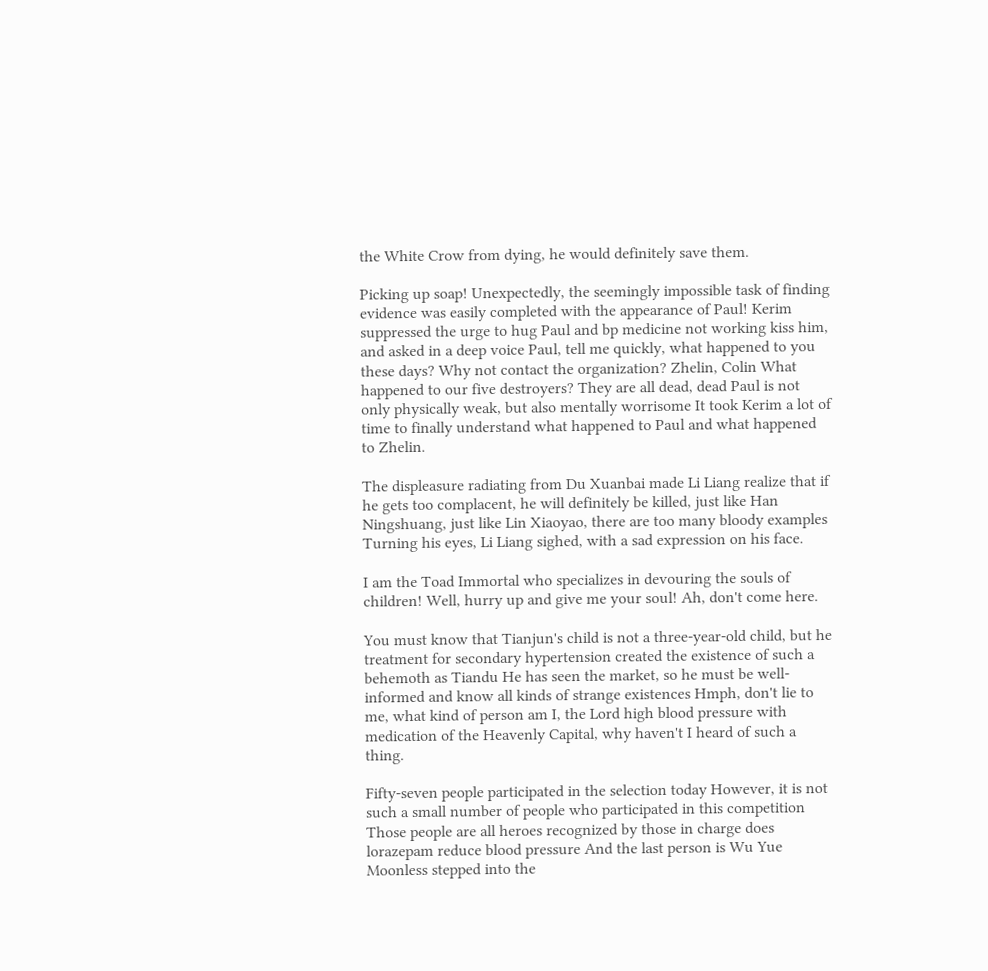the White Crow from dying, he would definitely save them.

Picking up soap! Unexpectedly, the seemingly impossible task of finding evidence was easily completed with the appearance of Paul! Kerim suppressed the urge to hug Paul and bp medicine not working kiss him, and asked in a deep voice Paul, tell me quickly, what happened to you these days? Why not contact the organization? Zhelin, Colin What happened to our five destroyers? They are all dead, dead Paul is not only physically weak, but also mentally worrisome It took Kerim a lot of time to finally understand what happened to Paul and what happened to Zhelin.

The displeasure radiating from Du Xuanbai made Li Liang realize that if he gets too complacent, he will definitely be killed, just like Han Ningshuang, just like Lin Xiaoyao, there are too many bloody examples Turning his eyes, Li Liang sighed, with a sad expression on his face.

I am the Toad Immortal who specializes in devouring the souls of children! Well, hurry up and give me your soul! Ah, don't come here.

You must know that Tianjun's child is not a three-year-old child, but he treatment for secondary hypertension created the existence of such a behemoth as Tiandu He has seen the market, so he must be well-informed and know all kinds of strange existences Hmph, don't lie to me, what kind of person am I, the Lord high blood pressure with medication of the Heavenly Capital, why haven't I heard of such a thing.

Fifty-seven people participated in the selection today However, it is not such a small number of people who participated in this competition Those people are all heroes recognized by those in charge does lorazepam reduce blood pressure And the last person is Wu Yue Moonless stepped into the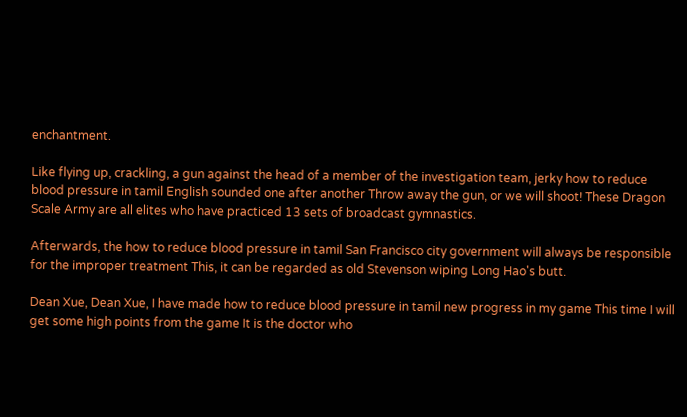enchantment.

Like flying up, crackling, a gun against the head of a member of the investigation team, jerky how to reduce blood pressure in tamil English sounded one after another Throw away the gun, or we will shoot! These Dragon Scale Army are all elites who have practiced 13 sets of broadcast gymnastics.

Afterwards, the how to reduce blood pressure in tamil San Francisco city government will always be responsible for the improper treatment This, it can be regarded as old Stevenson wiping Long Hao's butt.

Dean Xue, Dean Xue, I have made how to reduce blood pressure in tamil new progress in my game This time I will get some high points from the game It is the doctor who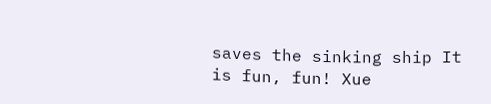saves the sinking ship It is fun, fun! Xue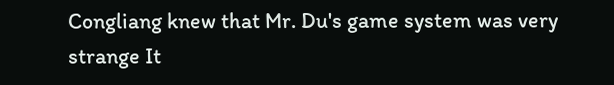Congliang knew that Mr. Du's game system was very strange It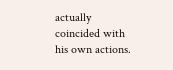actually coincided with his own actions.